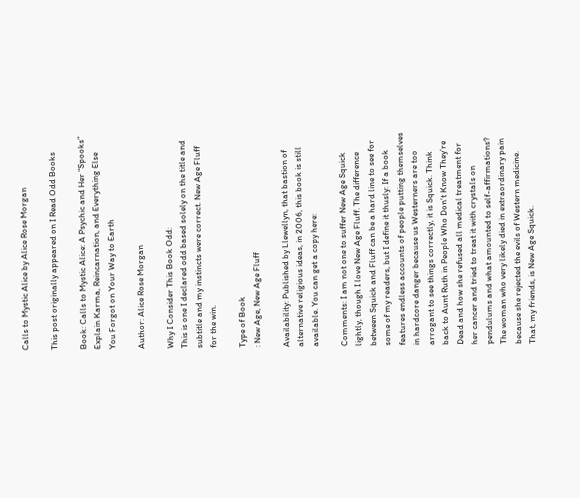Calls to Mystic Alice by Alice Rose Morgan

This post originally appeared on I Read Odd Books

Book: Calls to Mystic Alice: A Psychic and Her “Spooks” Explain Karma, Reincarnation, and Everything Else You Forgot on Your Way to Earth

Author: Alice Rose Morgan

Why I Consider This Book Odd:
This is one I declared odd based solely on the title and subtitle and my instincts were correct. New Age Fluff for the win.

Type of Book
: New Age, New Age Fluff

Availability: Published by Llewellyn, that bastion of alternative religious ideas, in 2006, this book is still available. You can get a copy here:

Comments: I am not one to suffer New Age Squick lightly, though I love New Age Fluff. The difference between Squick and Fluff can be a hard line to see for some of my readers, but I define it thusly: If a book features endless accounts of people putting themselves in hardcore danger because us Westerners are too arrogant to see things correctly, it is Squick. Think back to Aunt Ruth in People Who Don’t Know They’re Dead and how she refused all medical treatment for her cancer and tried to treat it with crystals on pendulums and what amounted to self-affirmations? The woman who very likely died in extraordinary pain because she rejected the evils of Western medicine. That, my friends, is New Age Squick.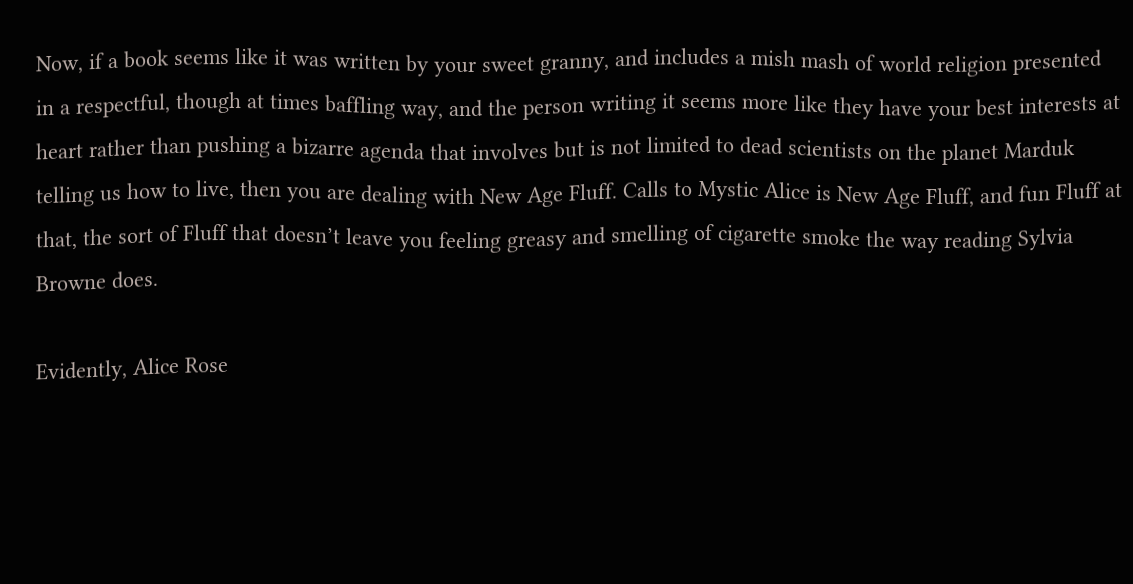Now, if a book seems like it was written by your sweet granny, and includes a mish mash of world religion presented in a respectful, though at times baffling way, and the person writing it seems more like they have your best interests at heart rather than pushing a bizarre agenda that involves but is not limited to dead scientists on the planet Marduk telling us how to live, then you are dealing with New Age Fluff. Calls to Mystic Alice is New Age Fluff, and fun Fluff at that, the sort of Fluff that doesn’t leave you feeling greasy and smelling of cigarette smoke the way reading Sylvia Browne does.

Evidently, Alice Rose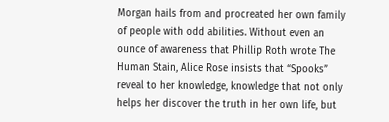Morgan hails from and procreated her own family of people with odd abilities. Without even an ounce of awareness that Phillip Roth wrote The Human Stain, Alice Rose insists that “Spooks” reveal to her knowledge, knowledge that not only helps her discover the truth in her own life, but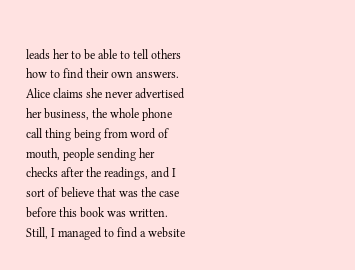leads her to be able to tell others how to find their own answers. Alice claims she never advertised her business, the whole phone call thing being from word of mouth, people sending her checks after the readings, and I sort of believe that was the case before this book was written. Still, I managed to find a website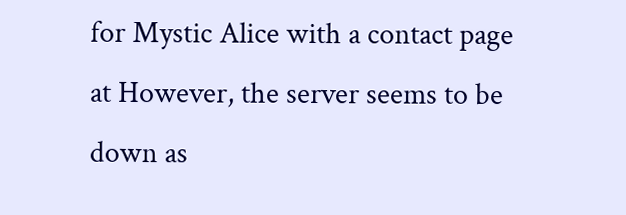for Mystic Alice with a contact page at However, the server seems to be down as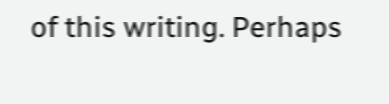of this writing. Perhaps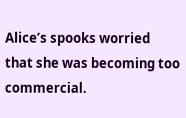Alice’s spooks worried that she was becoming too commercial.